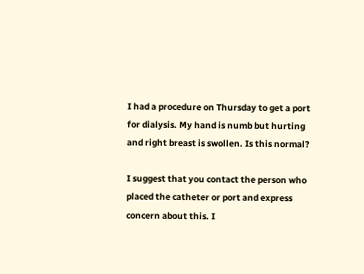I had a procedure on Thursday to get a port for dialysis. My hand is numb but hurting and right breast is swollen. Is this normal?

I suggest that you contact the person who placed the catheter or port and express concern about this. I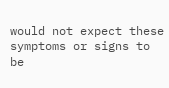would not expect these symptoms or signs to be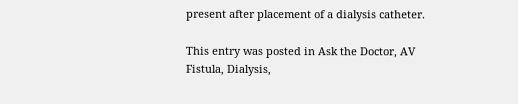present after placement of a dialysis catheter.

This entry was posted in Ask the Doctor, AV Fistula, Dialysis,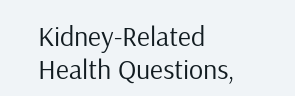Kidney-Related Health Questions,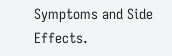Symptoms and Side Effects.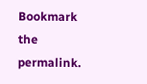Bookmark the permalink.